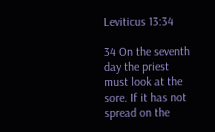Leviticus 13:34

34 On the seventh day the priest must look at the sore. If it has not spread on the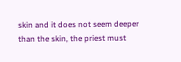skin and it does not seem deeper than the skin, the priest must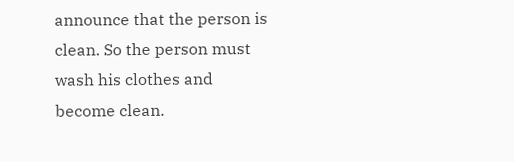announce that the person is clean. So the person must wash his clothes and become clean.